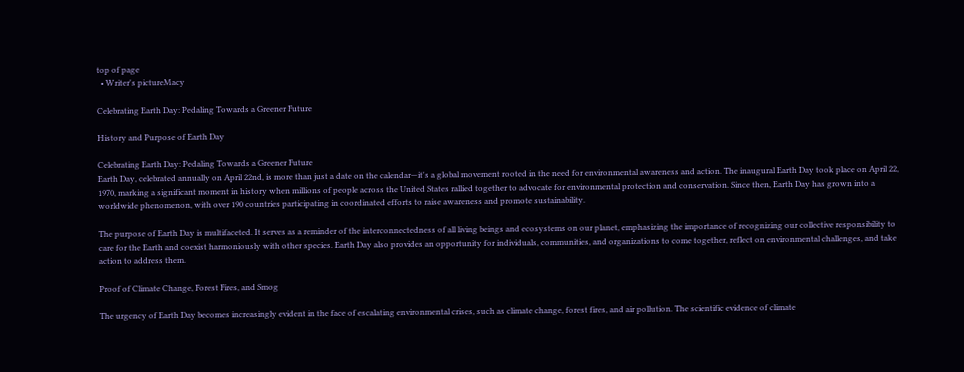top of page
  • Writer's pictureMacy

Celebrating Earth Day: Pedaling Towards a Greener Future

History and Purpose of Earth Day

Celebrating Earth Day: Pedaling Towards a Greener Future
Earth Day, celebrated annually on April 22nd, is more than just a date on the calendar—it's a global movement rooted in the need for environmental awareness and action. The inaugural Earth Day took place on April 22, 1970, marking a significant moment in history when millions of people across the United States rallied together to advocate for environmental protection and conservation. Since then, Earth Day has grown into a worldwide phenomenon, with over 190 countries participating in coordinated efforts to raise awareness and promote sustainability.

The purpose of Earth Day is multifaceted. It serves as a reminder of the interconnectedness of all living beings and ecosystems on our planet, emphasizing the importance of recognizing our collective responsibility to care for the Earth and coexist harmoniously with other species. Earth Day also provides an opportunity for individuals, communities, and organizations to come together, reflect on environmental challenges, and take action to address them.

Proof of Climate Change, Forest Fires, and Smog

The urgency of Earth Day becomes increasingly evident in the face of escalating environmental crises, such as climate change, forest fires, and air pollution. The scientific evidence of climate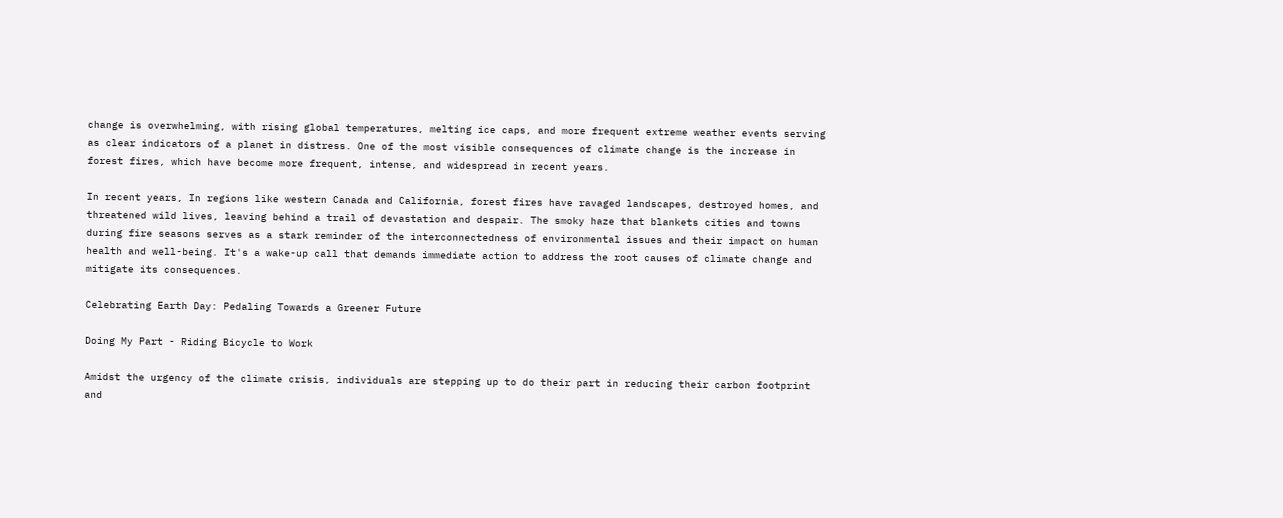change is overwhelming, with rising global temperatures, melting ice caps, and more frequent extreme weather events serving as clear indicators of a planet in distress. One of the most visible consequences of climate change is the increase in forest fires, which have become more frequent, intense, and widespread in recent years.

In recent years, In regions like western Canada and California, forest fires have ravaged landscapes, destroyed homes, and threatened wild lives, leaving behind a trail of devastation and despair. The smoky haze that blankets cities and towns during fire seasons serves as a stark reminder of the interconnectedness of environmental issues and their impact on human health and well-being. It's a wake-up call that demands immediate action to address the root causes of climate change and mitigate its consequences.

Celebrating Earth Day: Pedaling Towards a Greener Future

Doing My Part - Riding Bicycle to Work

Amidst the urgency of the climate crisis, individuals are stepping up to do their part in reducing their carbon footprint and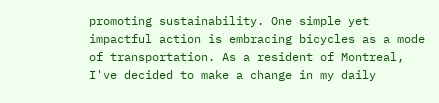promoting sustainability. One simple yet impactful action is embracing bicycles as a mode of transportation. As a resident of Montreal, I've decided to make a change in my daily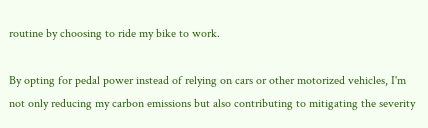routine by choosing to ride my bike to work.

By opting for pedal power instead of relying on cars or other motorized vehicles, I'm not only reducing my carbon emissions but also contributing to mitigating the severity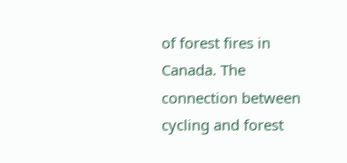of forest fires in Canada. The connection between cycling and forest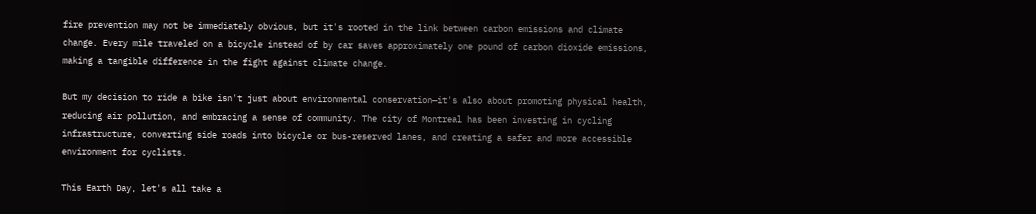fire prevention may not be immediately obvious, but it's rooted in the link between carbon emissions and climate change. Every mile traveled on a bicycle instead of by car saves approximately one pound of carbon dioxide emissions, making a tangible difference in the fight against climate change.

But my decision to ride a bike isn't just about environmental conservation—it's also about promoting physical health, reducing air pollution, and embracing a sense of community. The city of Montreal has been investing in cycling infrastructure, converting side roads into bicycle or bus-reserved lanes, and creating a safer and more accessible environment for cyclists.

This Earth Day, let's all take a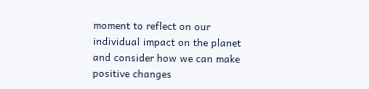moment to reflect on our individual impact on the planet and consider how we can make positive changes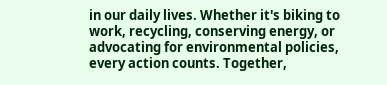in our daily lives. Whether it's biking to work, recycling, conserving energy, or advocating for environmental policies, every action counts. Together,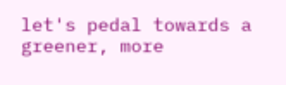let's pedal towards a greener, more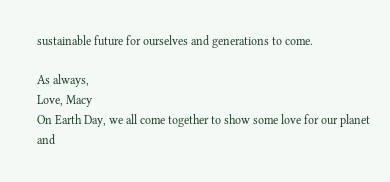sustainable future for ourselves and generations to come.

As always,
Love, Macy
On Earth Day, we all come together to show some love for our planet and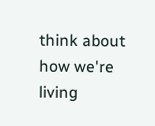think about how we're living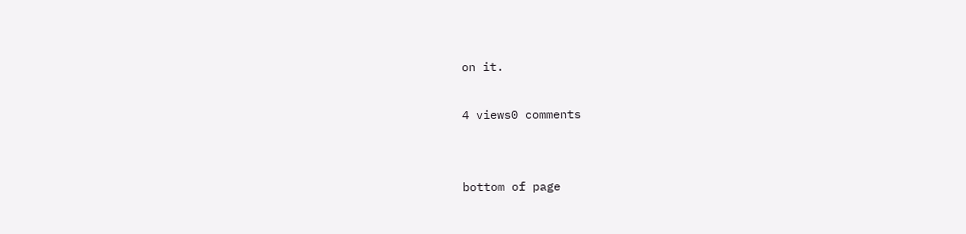on it.

4 views0 comments


bottom of page